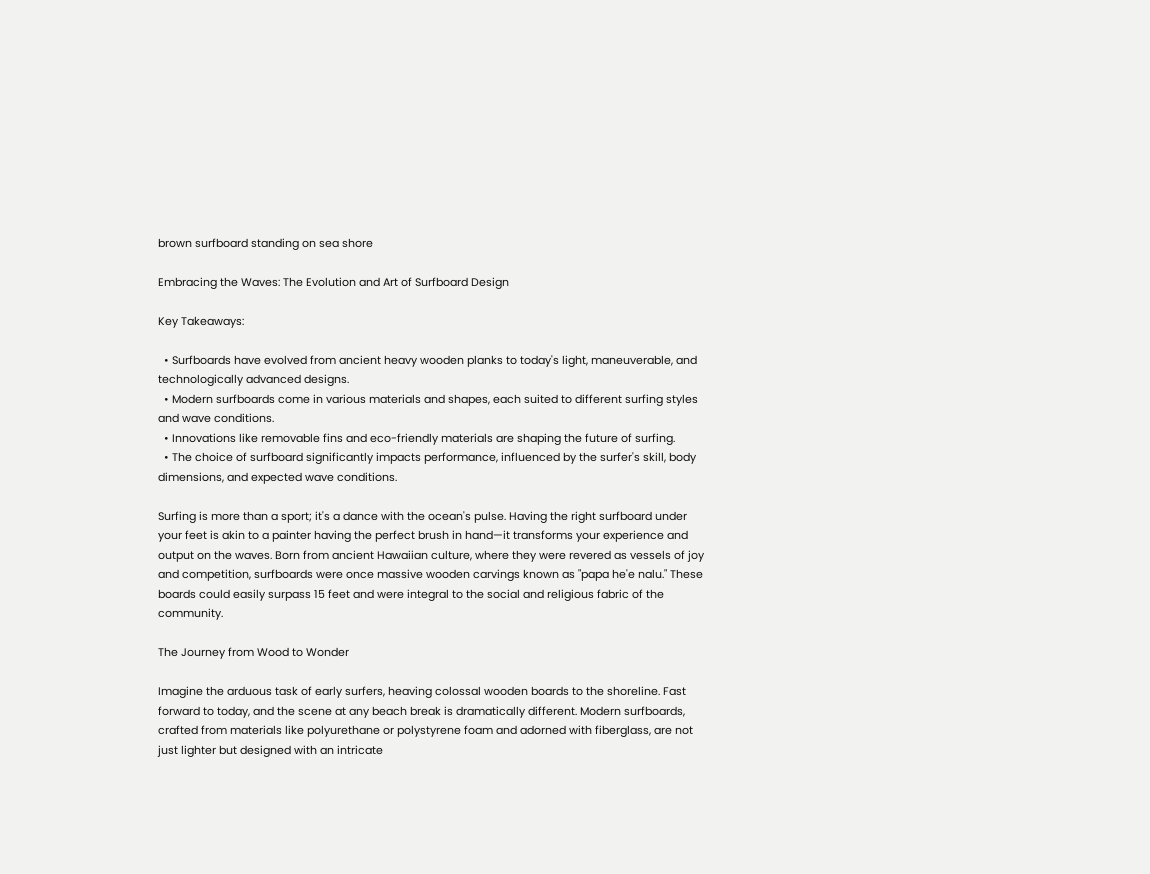brown surfboard standing on sea shore

Embracing the Waves: The Evolution and Art of Surfboard Design

Key Takeaways:

  • Surfboards have evolved from ancient heavy wooden planks to today's light, maneuverable, and technologically advanced designs.
  • Modern surfboards come in various materials and shapes, each suited to different surfing styles and wave conditions.
  • Innovations like removable fins and eco-friendly materials are shaping the future of surfing.
  • The choice of surfboard significantly impacts performance, influenced by the surfer's skill, body dimensions, and expected wave conditions.

Surfing is more than a sport; it's a dance with the ocean's pulse. Having the right surfboard under your feet is akin to a painter having the perfect brush in hand—it transforms your experience and output on the waves. Born from ancient Hawaiian culture, where they were revered as vessels of joy and competition, surfboards were once massive wooden carvings known as "papa he'e nalu." These boards could easily surpass 15 feet and were integral to the social and religious fabric of the community.

The Journey from Wood to Wonder

Imagine the arduous task of early surfers, heaving colossal wooden boards to the shoreline. Fast forward to today, and the scene at any beach break is dramatically different. Modern surfboards, crafted from materials like polyurethane or polystyrene foam and adorned with fiberglass, are not just lighter but designed with an intricate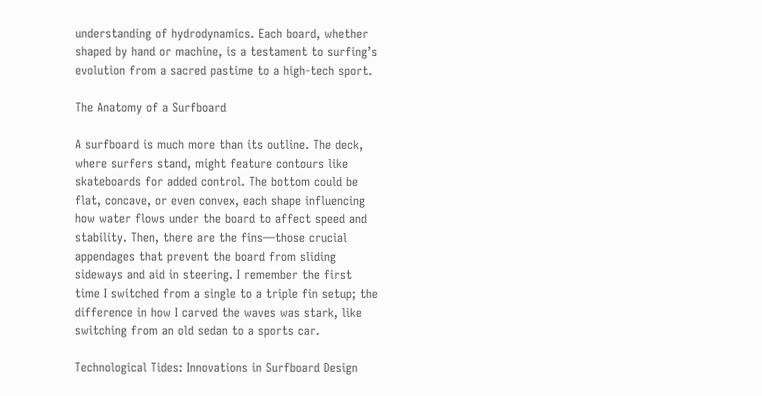understanding of hydrodynamics. Each board, whether shaped by hand or machine, is a testament to surfing’s evolution from a sacred pastime to a high-tech sport.

The Anatomy of a Surfboard

A surfboard is much more than its outline. The deck, where surfers stand, might feature contours like skateboards for added control. The bottom could be flat, concave, or even convex, each shape influencing how water flows under the board to affect speed and stability. Then, there are the fins—those crucial appendages that prevent the board from sliding sideways and aid in steering. I remember the first time I switched from a single to a triple fin setup; the difference in how I carved the waves was stark, like switching from an old sedan to a sports car.

Technological Tides: Innovations in Surfboard Design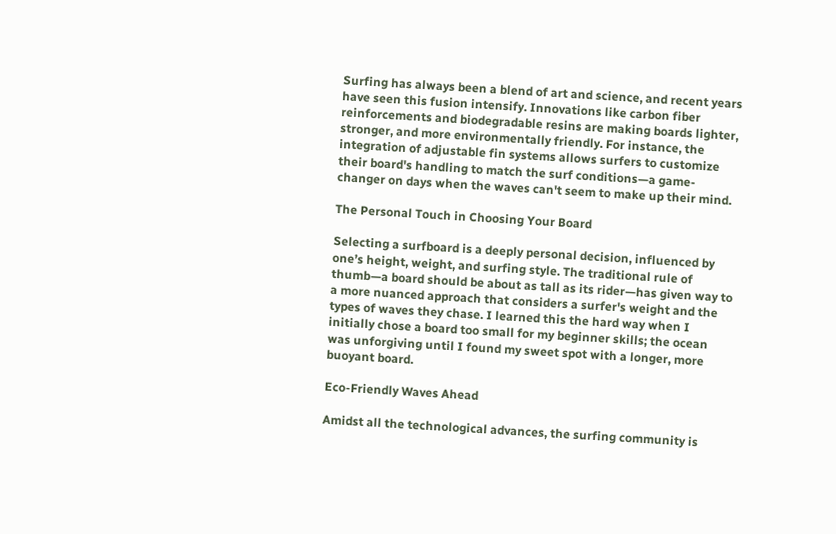Surfing has always been a blend of art and science, and recent years have seen this fusion intensify. Innovations like carbon fiber reinforcements and biodegradable resins are making boards lighter, stronger, and more environmentally friendly. For instance, the integration of adjustable fin systems allows surfers to customize their board's handling to match the surf conditions—a game-changer on days when the waves can't seem to make up their mind.

The Personal Touch in Choosing Your Board

Selecting a surfboard is a deeply personal decision, influenced by one’s height, weight, and surfing style. The traditional rule of thumb—a board should be about as tall as its rider—has given way to a more nuanced approach that considers a surfer's weight and the types of waves they chase. I learned this the hard way when I initially chose a board too small for my beginner skills; the ocean was unforgiving until I found my sweet spot with a longer, more buoyant board.

Eco-Friendly Waves Ahead

Amidst all the technological advances, the surfing community is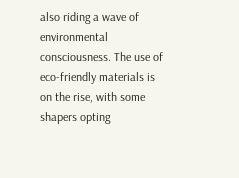also riding a wave of environmental consciousness. The use of eco-friendly materials is on the rise, with some shapers opting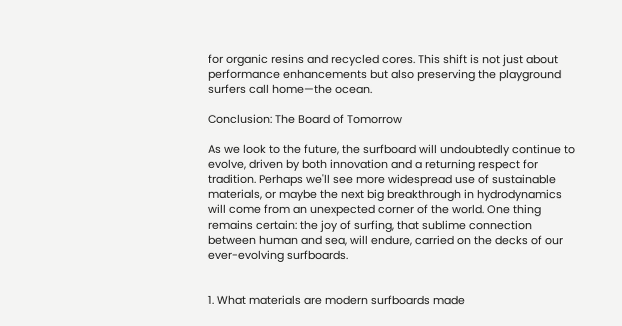for organic resins and recycled cores. This shift is not just about performance enhancements but also preserving the playground surfers call home—the ocean.

Conclusion: The Board of Tomorrow

As we look to the future, the surfboard will undoubtedly continue to evolve, driven by both innovation and a returning respect for tradition. Perhaps we'll see more widespread use of sustainable materials, or maybe the next big breakthrough in hydrodynamics will come from an unexpected corner of the world. One thing remains certain: the joy of surfing, that sublime connection between human and sea, will endure, carried on the decks of our ever-evolving surfboards.


1. What materials are modern surfboards made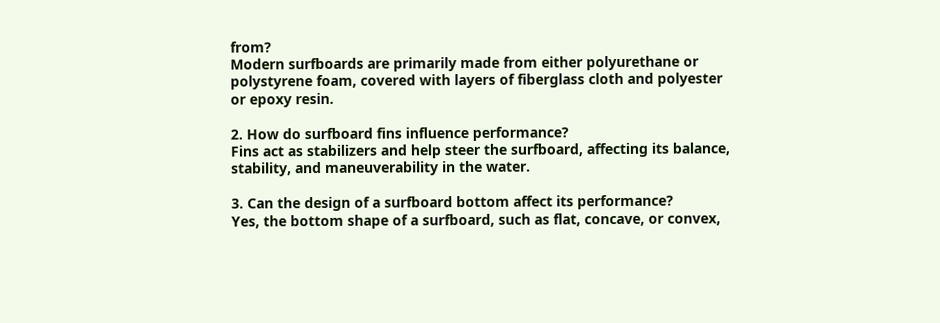from?
Modern surfboards are primarily made from either polyurethane or polystyrene foam, covered with layers of fiberglass cloth and polyester or epoxy resin.

2. How do surfboard fins influence performance?
Fins act as stabilizers and help steer the surfboard, affecting its balance, stability, and maneuverability in the water.

3. Can the design of a surfboard bottom affect its performance?
Yes, the bottom shape of a surfboard, such as flat, concave, or convex,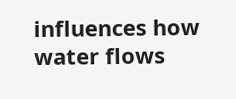influences how water flows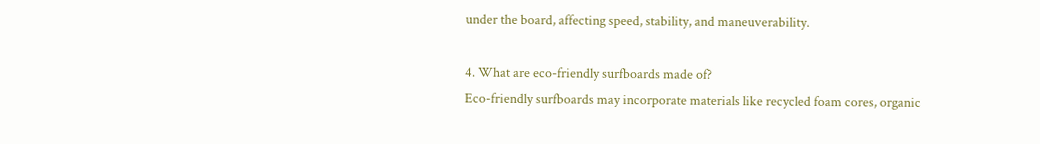under the board, affecting speed, stability, and maneuverability.

4. What are eco-friendly surfboards made of?
Eco-friendly surfboards may incorporate materials like recycled foam cores, organic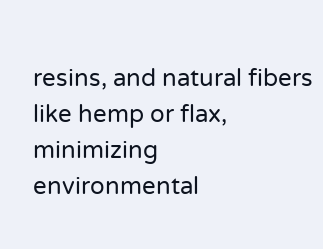resins, and natural fibers like hemp or flax, minimizing environmental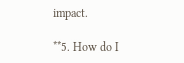impact.

**5. How do I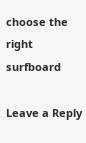choose the right surfboard

Leave a Reply